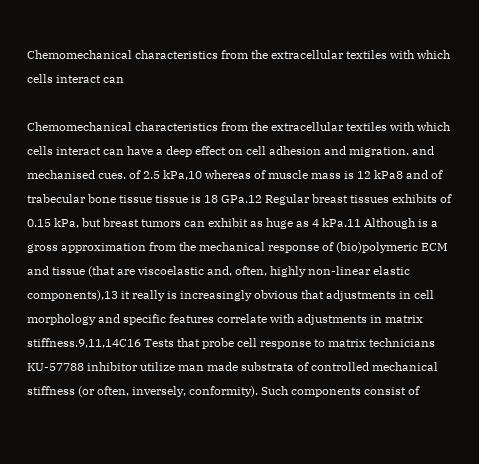Chemomechanical characteristics from the extracellular textiles with which cells interact can

Chemomechanical characteristics from the extracellular textiles with which cells interact can have a deep effect on cell adhesion and migration. and mechanised cues. of 2.5 kPa,10 whereas of muscle mass is 12 kPa8 and of trabecular bone tissue tissue is 18 GPa.12 Regular breast tissues exhibits of 0.15 kPa, but breast tumors can exhibit as huge as 4 kPa.11 Although is a gross approximation from the mechanical response of (bio)polymeric ECM and tissue (that are viscoelastic and, often, highly non-linear elastic components),13 it really is increasingly obvious that adjustments in cell morphology and specific features correlate with adjustments in matrix stiffness.9,11,14C16 Tests that probe cell response to matrix technicians KU-57788 inhibitor utilize man made substrata of controlled mechanical stiffness (or often, inversely, conformity). Such components consist of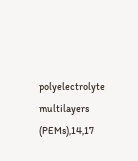polyelectrolyte multilayers (PEMs),14,17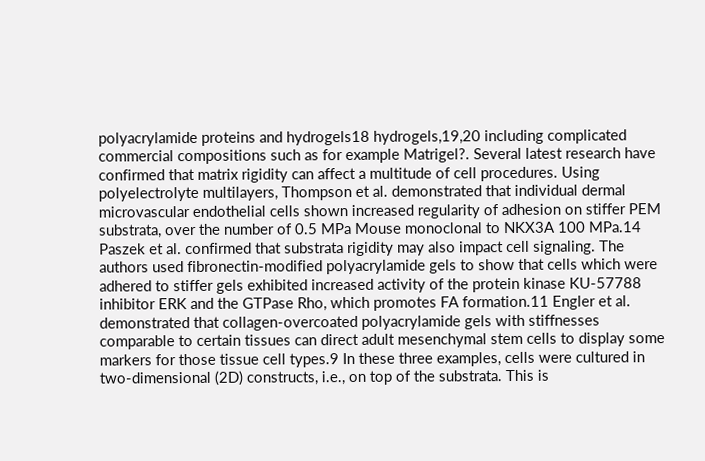polyacrylamide proteins and hydrogels18 hydrogels,19,20 including complicated commercial compositions such as for example Matrigel?. Several latest research have confirmed that matrix rigidity can affect a multitude of cell procedures. Using polyelectrolyte multilayers, Thompson et al. demonstrated that individual dermal microvascular endothelial cells shown increased regularity of adhesion on stiffer PEM substrata, over the number of 0.5 MPa Mouse monoclonal to NKX3A 100 MPa.14 Paszek et al. confirmed that substrata rigidity may also impact cell signaling. The authors used fibronectin-modified polyacrylamide gels to show that cells which were adhered to stiffer gels exhibited increased activity of the protein kinase KU-57788 inhibitor ERK and the GTPase Rho, which promotes FA formation.11 Engler et al. demonstrated that collagen-overcoated polyacrylamide gels with stiffnesses comparable to certain tissues can direct adult mesenchymal stem cells to display some markers for those tissue cell types.9 In these three examples, cells were cultured in two-dimensional (2D) constructs, i.e., on top of the substrata. This is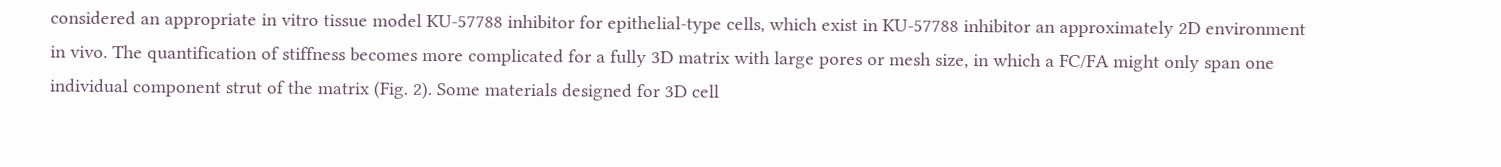considered an appropriate in vitro tissue model KU-57788 inhibitor for epithelial-type cells, which exist in KU-57788 inhibitor an approximately 2D environment in vivo. The quantification of stiffness becomes more complicated for a fully 3D matrix with large pores or mesh size, in which a FC/FA might only span one individual component strut of the matrix (Fig. 2). Some materials designed for 3D cell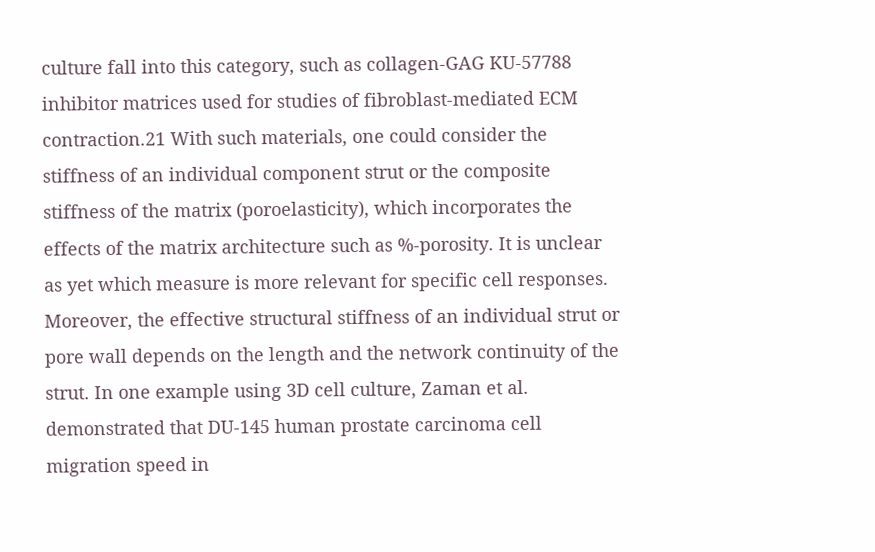culture fall into this category, such as collagen-GAG KU-57788 inhibitor matrices used for studies of fibroblast-mediated ECM contraction.21 With such materials, one could consider the stiffness of an individual component strut or the composite stiffness of the matrix (poroelasticity), which incorporates the effects of the matrix architecture such as %-porosity. It is unclear as yet which measure is more relevant for specific cell responses. Moreover, the effective structural stiffness of an individual strut or pore wall depends on the length and the network continuity of the strut. In one example using 3D cell culture, Zaman et al. demonstrated that DU-145 human prostate carcinoma cell migration speed in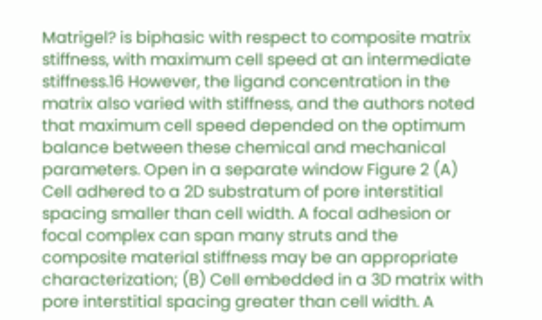Matrigel? is biphasic with respect to composite matrix stiffness, with maximum cell speed at an intermediate stiffness.16 However, the ligand concentration in the matrix also varied with stiffness, and the authors noted that maximum cell speed depended on the optimum balance between these chemical and mechanical parameters. Open in a separate window Figure 2 (A) Cell adhered to a 2D substratum of pore interstitial spacing smaller than cell width. A focal adhesion or focal complex can span many struts and the composite material stiffness may be an appropriate characterization; (B) Cell embedded in a 3D matrix with pore interstitial spacing greater than cell width. A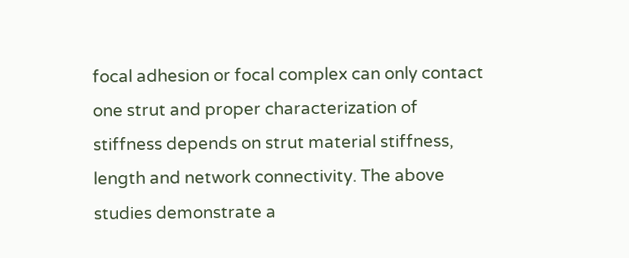focal adhesion or focal complex can only contact one strut and proper characterization of stiffness depends on strut material stiffness, length and network connectivity. The above studies demonstrate a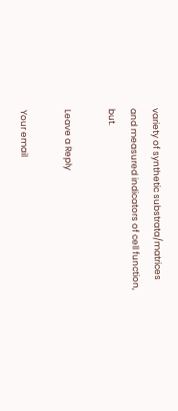variety of synthetic substrata/matrices and measured indicators of cell function, but.

Leave a Reply

Your email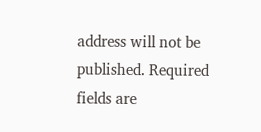address will not be published. Required fields are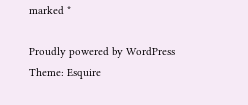marked *

Proudly powered by WordPress
Theme: Esquire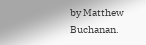by Matthew Buchanan.